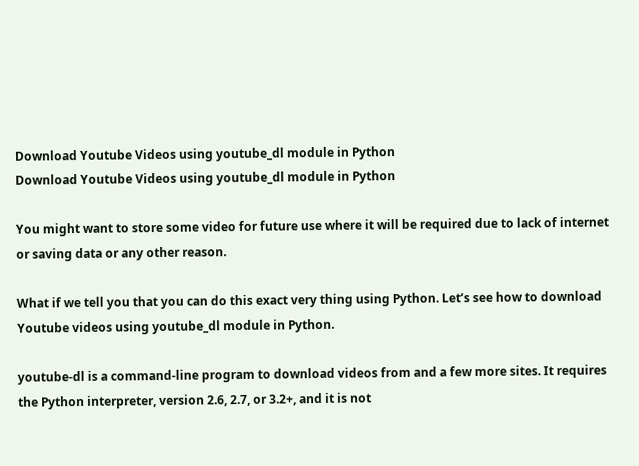Download Youtube Videos using youtube_dl module in Python
Download Youtube Videos using youtube_dl module in Python

You might want to store some video for future use where it will be required due to lack of internet or saving data or any other reason.

What if we tell you that you can do this exact very thing using Python. Let’s see how to download Youtube videos using youtube_dl module in Python.

youtube-dl is a command-line program to download videos from and a few more sites. It requires the Python interpreter, version 2.6, 2.7, or 3.2+, and it is not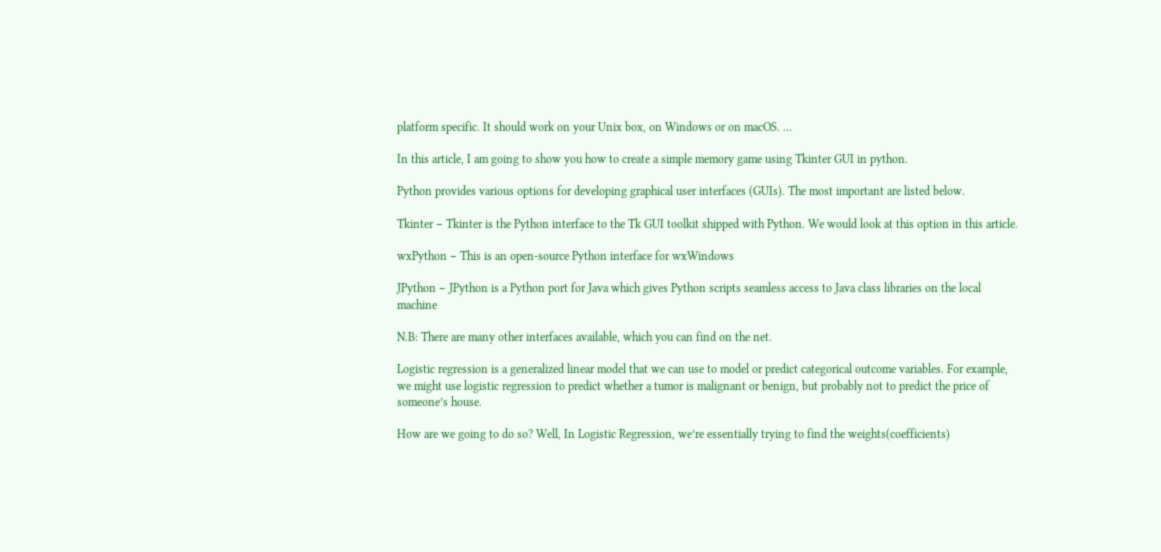platform specific. It should work on your Unix box, on Windows or on macOS. …

In this article, I am going to show you how to create a simple memory game using Tkinter GUI in python.

Python provides various options for developing graphical user interfaces (GUIs). The most important are listed below.

Tkinter − Tkinter is the Python interface to the Tk GUI toolkit shipped with Python. We would look at this option in this article.

wxPython − This is an open-source Python interface for wxWindows

JPython − JPython is a Python port for Java which gives Python scripts seamless access to Java class libraries on the local machine

N.B: There are many other interfaces available, which you can find on the net.

Logistic regression is a generalized linear model that we can use to model or predict categorical outcome variables. For example, we might use logistic regression to predict whether a tumor is malignant or benign, but probably not to predict the price of someone’s house.

How are we going to do so? Well, In Logistic Regression, we’re essentially trying to find the weights(coefficients)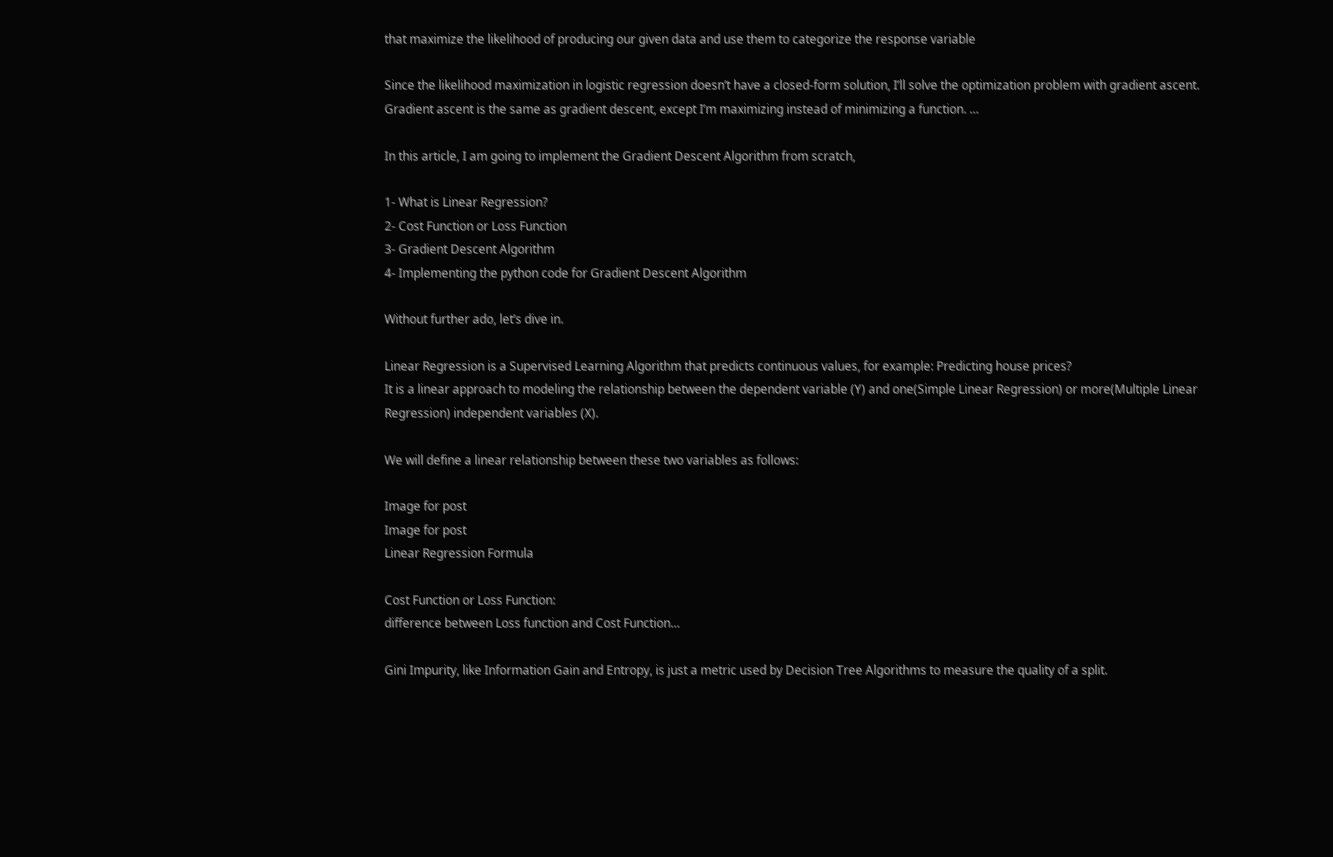that maximize the likelihood of producing our given data and use them to categorize the response variable

Since the likelihood maximization in logistic regression doesn’t have a closed-form solution, I’ll solve the optimization problem with gradient ascent. Gradient ascent is the same as gradient descent, except I’m maximizing instead of minimizing a function. …

In this article, I am going to implement the Gradient Descent Algorithm from scratch,

1- What is Linear Regression?
2- Cost Function or Loss Function
3- Gradient Descent Algorithm
4- Implementing the python code for Gradient Descent Algorithm

Without further ado, let’s dive in.

Linear Regression is a Supervised Learning Algorithm that predicts continuous values, for example: Predicting house prices?
It is a linear approach to modeling the relationship between the dependent variable (Y) and one(Simple Linear Regression) or more(Multiple Linear Regression) independent variables (X).

We will define a linear relationship between these two variables as follows:

Image for post
Image for post
Linear Regression Formula

Cost Function or Loss Function:
difference between Loss function and Cost Function…

Gini Impurity, like Information Gain and Entropy, is just a metric used by Decision Tree Algorithms to measure the quality of a split.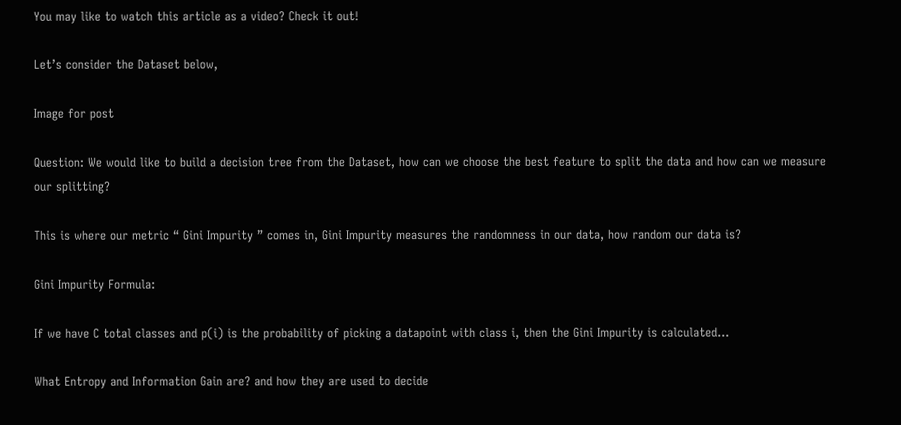You may like to watch this article as a video? Check it out!

Let’s consider the Dataset below,

Image for post

Question: We would like to build a decision tree from the Dataset, how can we choose the best feature to split the data and how can we measure our splitting?

This is where our metric “ Gini Impurity ” comes in, Gini Impurity measures the randomness in our data, how random our data is?

Gini Impurity Formula:

If we have C total classes and p(i) is the probability of picking a datapoint with class i, then the Gini Impurity is calculated…

What Entropy and Information Gain are? and how they are used to decide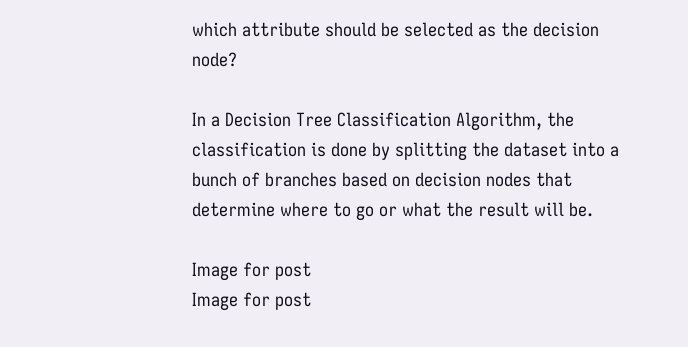which attribute should be selected as the decision node?

In a Decision Tree Classification Algorithm, the classification is done by splitting the dataset into a bunch of branches based on decision nodes that determine where to go or what the result will be.

Image for post
Image for post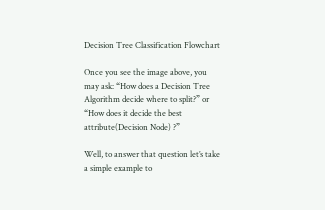Decision Tree Classification Flowchart

Once you see the image above, you may ask: “How does a Decision Tree Algorithm decide where to split?” or “How does it decide the best attribute(Decision Node) ?”

Well, to answer that question let’s take a simple example to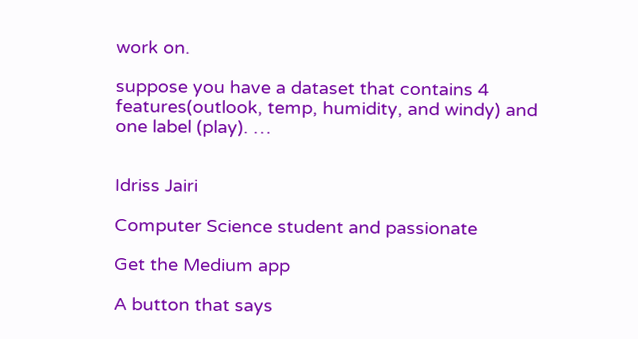work on.

suppose you have a dataset that contains 4 features(outlook, temp, humidity, and windy) and one label (play). …


Idriss Jairi

Computer Science student and passionate

Get the Medium app

A button that says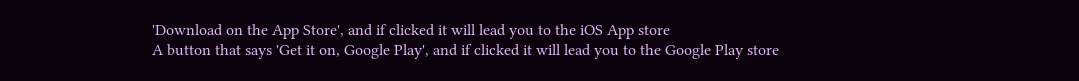'Download on the App Store', and if clicked it will lead you to the iOS App store
A button that says 'Get it on, Google Play', and if clicked it will lead you to the Google Play store